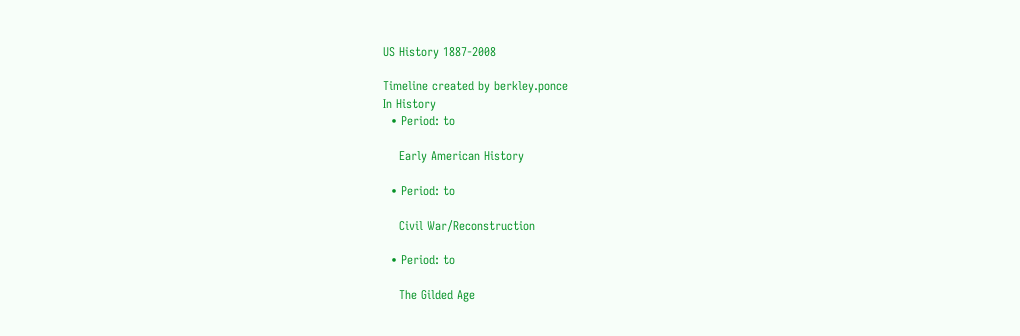US History 1887-2008

Timeline created by berkley.ponce
In History
  • Period: to

    Early American History

  • Period: to

    Civil War/Reconstruction

  • Period: to

    The Gilded Age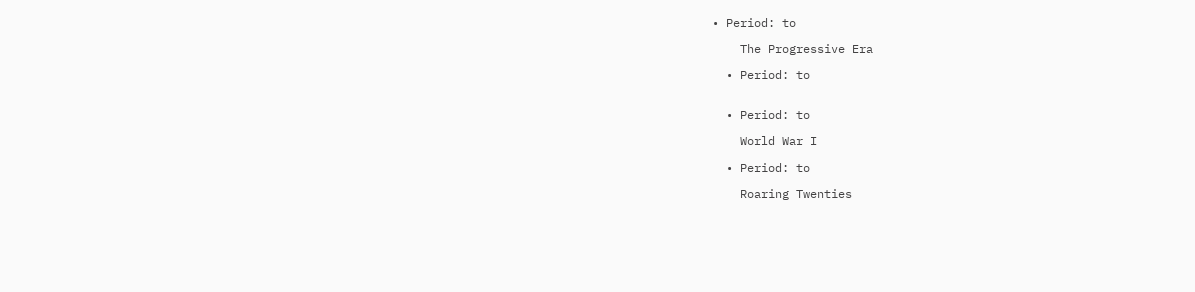• Period: to

    The Progressive Era

  • Period: to


  • Period: to

    World War I

  • Period: to

    Roaring Twenties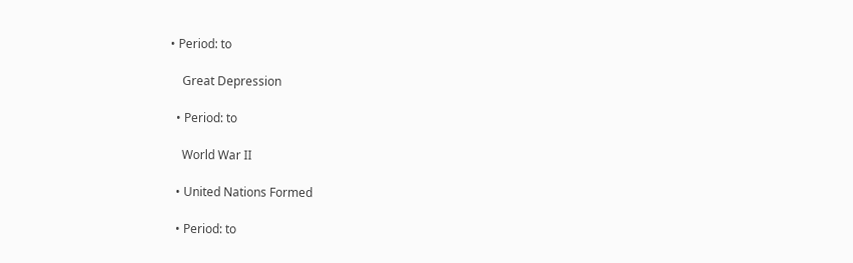• Period: to

    Great Depression

  • Period: to

    World War II

  • United Nations Formed

  • Period: to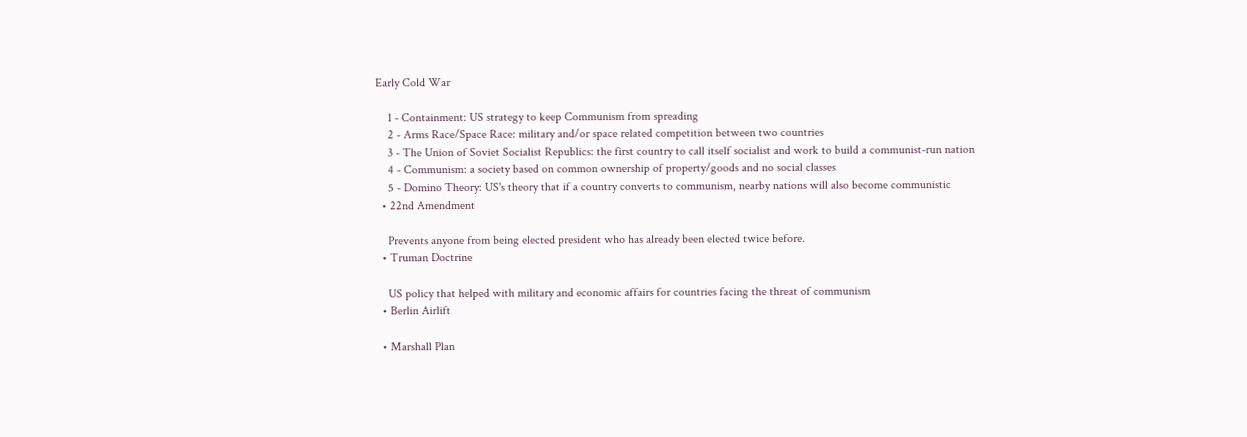Early Cold War

    1 - Containment: US strategy to keep Communism from spreading
    2 - Arms Race/Space Race: military and/or space related competition between two countries
    3 - The Union of Soviet Socialist Republics: the first country to call itself socialist and work to build a communist-run nation
    4 - Communism: a society based on common ownership of property/goods and no social classes
    5 - Domino Theory: US's theory that if a country converts to communism, nearby nations will also become communistic
  • 22nd Amendment

    Prevents anyone from being elected president who has already been elected twice before.
  • Truman Doctrine

    US policy that helped with military and economic affairs for countries facing the threat of communism
  • Berlin Airlift

  • Marshall Plan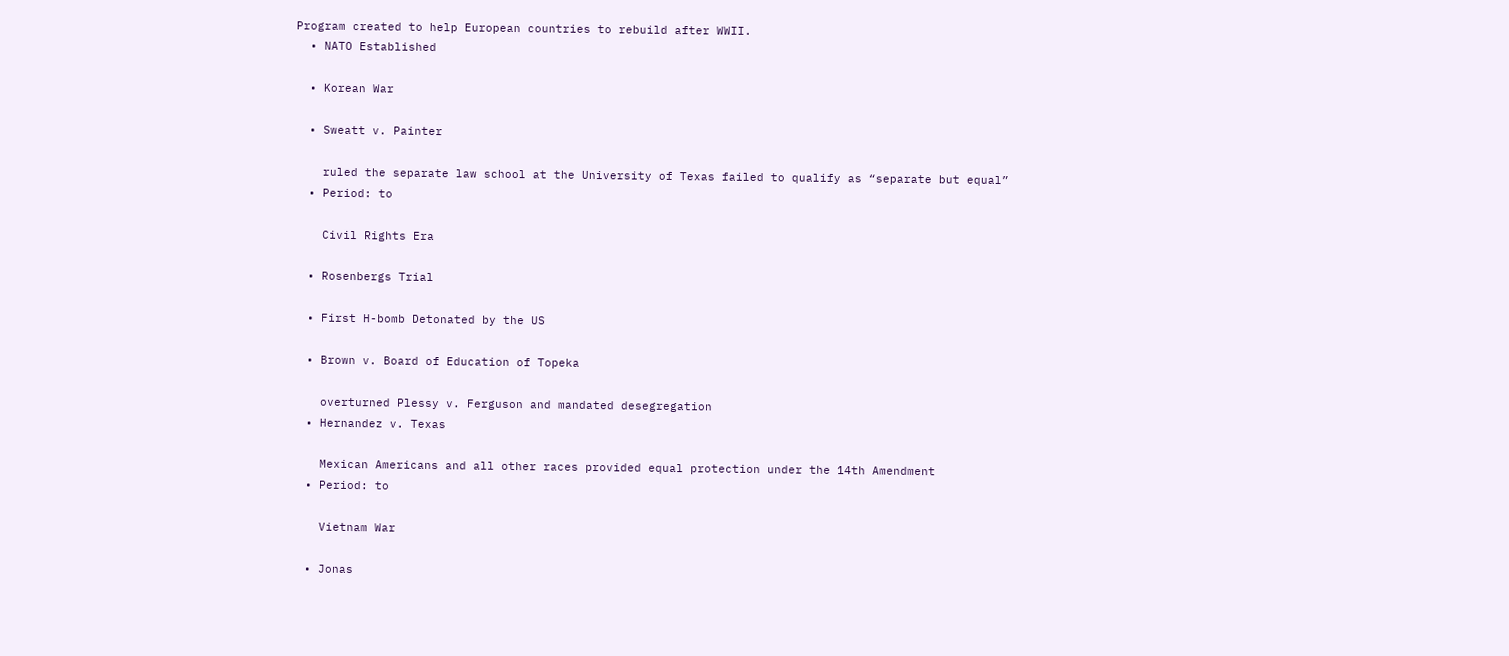Program created to help European countries to rebuild after WWII.
  • NATO Established

  • Korean War

  • Sweatt v. Painter

    ruled the separate law school at the University of Texas failed to qualify as “separate but equal”
  • Period: to

    Civil Rights Era

  • Rosenbergs Trial

  • First H-bomb Detonated by the US

  • Brown v. Board of Education of Topeka

    overturned Plessy v. Ferguson and mandated desegregation
  • Hernandez v. Texas

    Mexican Americans and all other races provided equal protection under the 14th Amendment
  • Period: to

    Vietnam War

  • Jonas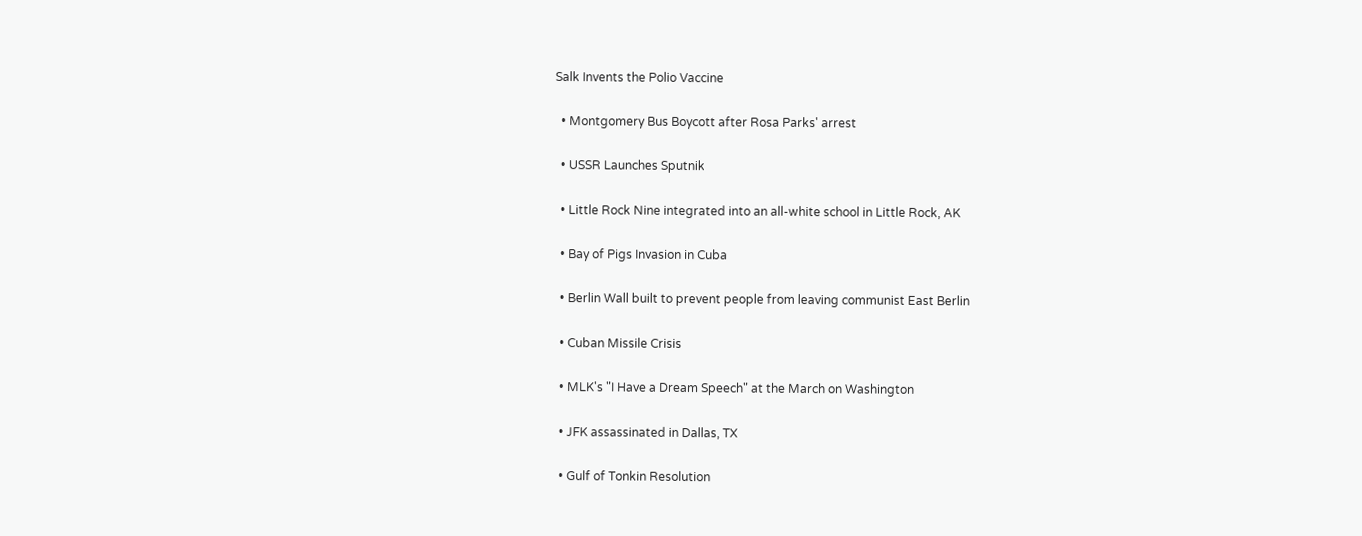Salk Invents the Polio Vaccine

  • Montgomery Bus Boycott after Rosa Parks' arrest

  • USSR Launches Sputnik

  • Little Rock Nine integrated into an all-white school in Little Rock, AK

  • Bay of Pigs Invasion in Cuba

  • Berlin Wall built to prevent people from leaving communist East Berlin

  • Cuban Missile Crisis

  • MLK's "I Have a Dream Speech" at the March on Washington

  • JFK assassinated in Dallas, TX

  • Gulf of Tonkin Resolution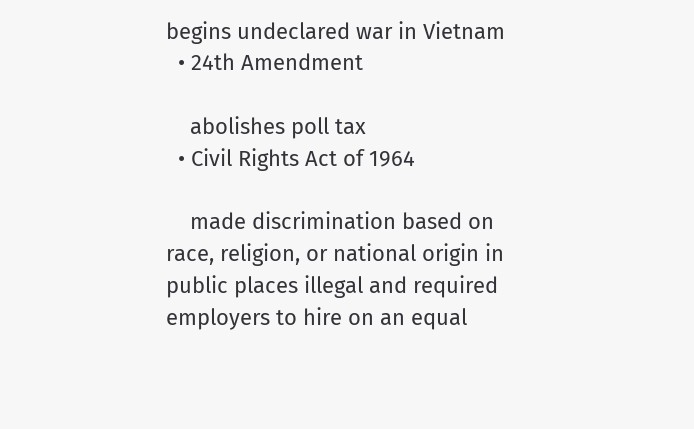begins undeclared war in Vietnam
  • 24th Amendment

    abolishes poll tax
  • Civil Rights Act of 1964

    made discrimination based on race, religion, or national origin in public places illegal and required employers to hire on an equal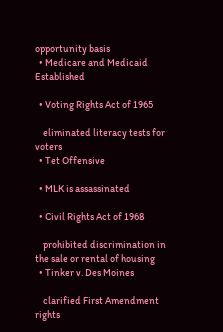opportunity basis
  • Medicare and Medicaid Established

  • Voting Rights Act of 1965

    eliminated literacy tests for voters
  • Tet Offensive

  • MLK is assassinated

  • Civil Rights Act of 1968

    prohibited discrimination in the sale or rental of housing
  • Tinker v. Des Moines

    clarified First Amendment rights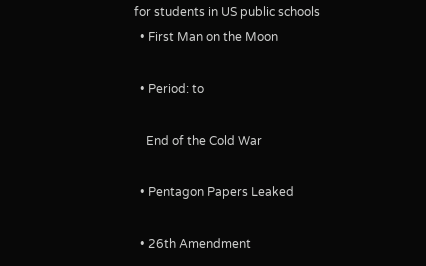for students in US public schools
  • First Man on the Moon

  • Period: to

    End of the Cold War

  • Pentagon Papers Leaked

  • 26th Amendment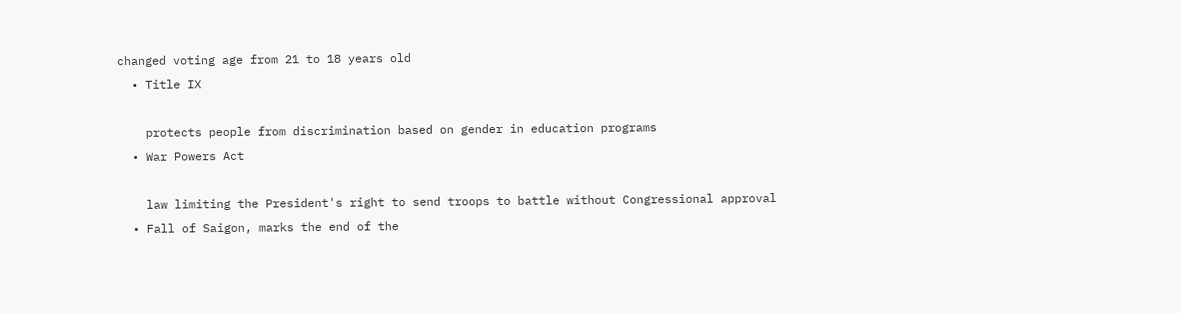changed voting age from 21 to 18 years old
  • Title IX

    protects people from discrimination based on gender in education programs
  • War Powers Act

    law limiting the President's right to send troops to battle without Congressional approval
  • Fall of Saigon, marks the end of the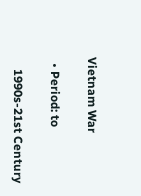Vietnam War

  • Period: to

    1990s-21st Century